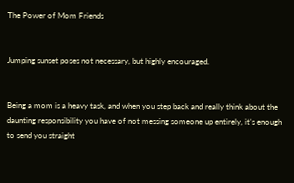The Power of Mom Friends


Jumping sunset poses not necessary, but highly encouraged.


Being a mom is a heavy task, and when you step back and really think about the daunting responsibility you have of not messing someone up entirely, it’s enough to send you straight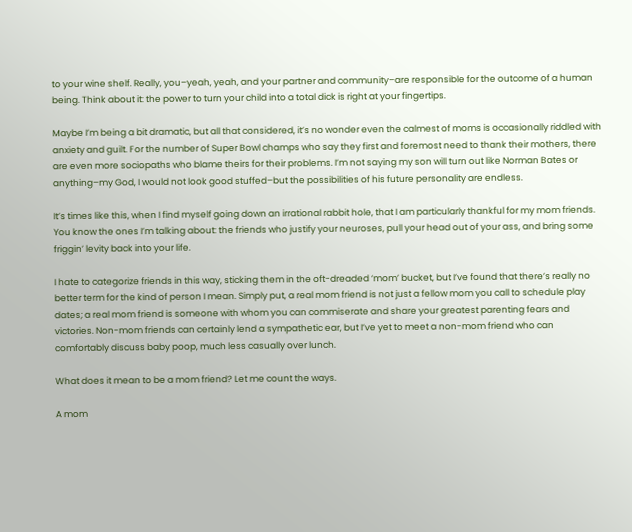to your wine shelf. Really, you–yeah, yeah, and your partner and community–are responsible for the outcome of a human being. Think about it: the power to turn your child into a total dick is right at your fingertips.

Maybe I’m being a bit dramatic, but all that considered, it’s no wonder even the calmest of moms is occasionally riddled with anxiety and guilt. For the number of Super Bowl champs who say they first and foremost need to thank their mothers, there are even more sociopaths who blame theirs for their problems. I’m not saying my son will turn out like Norman Bates or anything–my God, I would not look good stuffed–but the possibilities of his future personality are endless.

It’s times like this, when I find myself going down an irrational rabbit hole, that I am particularly thankful for my mom friends. You know the ones I’m talking about: the friends who justify your neuroses, pull your head out of your ass, and bring some friggin’ levity back into your life.

I hate to categorize friends in this way, sticking them in the oft-dreaded ‘mom’ bucket, but I’ve found that there’s really no better term for the kind of person I mean. Simply put, a real mom friend is not just a fellow mom you call to schedule play dates; a real mom friend is someone with whom you can commiserate and share your greatest parenting fears and victories. Non-mom friends can certainly lend a sympathetic ear, but I’ve yet to meet a non-mom friend who can comfortably discuss baby poop, much less casually over lunch.

What does it mean to be a mom friend? Let me count the ways.

A mom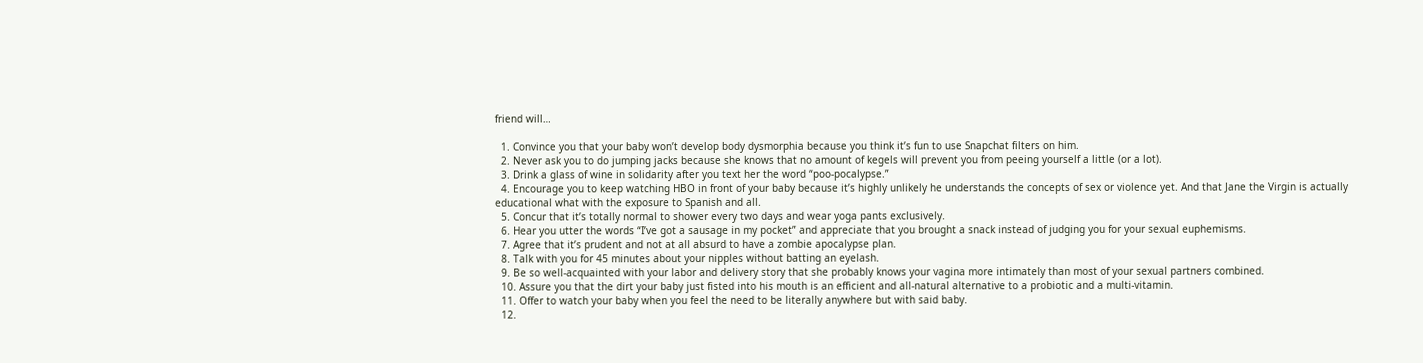friend will…

  1. Convince you that your baby won’t develop body dysmorphia because you think it’s fun to use Snapchat filters on him.
  2. Never ask you to do jumping jacks because she knows that no amount of kegels will prevent you from peeing yourself a little (or a lot).
  3. Drink a glass of wine in solidarity after you text her the word “poo-pocalypse.”
  4. Encourage you to keep watching HBO in front of your baby because it’s highly unlikely he understands the concepts of sex or violence yet. And that Jane the Virgin is actually educational what with the exposure to Spanish and all.
  5. Concur that it’s totally normal to shower every two days and wear yoga pants exclusively.
  6. Hear you utter the words “I’ve got a sausage in my pocket” and appreciate that you brought a snack instead of judging you for your sexual euphemisms.
  7. Agree that it’s prudent and not at all absurd to have a zombie apocalypse plan.
  8. Talk with you for 45 minutes about your nipples without batting an eyelash.
  9. Be so well-acquainted with your labor and delivery story that she probably knows your vagina more intimately than most of your sexual partners combined.
  10. Assure you that the dirt your baby just fisted into his mouth is an efficient and all-natural alternative to a probiotic and a multi-vitamin.
  11. Offer to watch your baby when you feel the need to be literally anywhere but with said baby.
  12.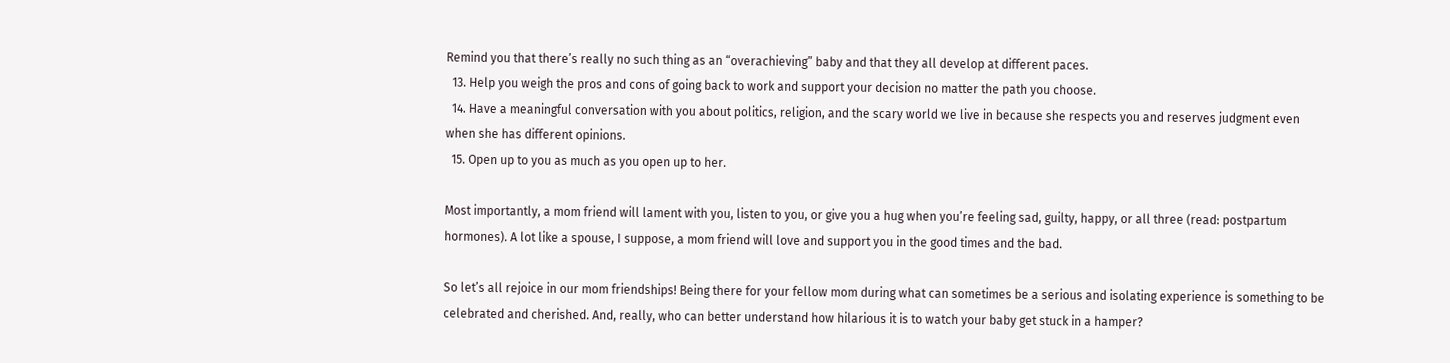Remind you that there’s really no such thing as an “overachieving” baby and that they all develop at different paces.
  13. Help you weigh the pros and cons of going back to work and support your decision no matter the path you choose.
  14. Have a meaningful conversation with you about politics, religion, and the scary world we live in because she respects you and reserves judgment even when she has different opinions.
  15. Open up to you as much as you open up to her.

Most importantly, a mom friend will lament with you, listen to you, or give you a hug when you’re feeling sad, guilty, happy, or all three (read: postpartum hormones). A lot like a spouse, I suppose, a mom friend will love and support you in the good times and the bad.

So let’s all rejoice in our mom friendships! Being there for your fellow mom during what can sometimes be a serious and isolating experience is something to be celebrated and cherished. And, really, who can better understand how hilarious it is to watch your baby get stuck in a hamper?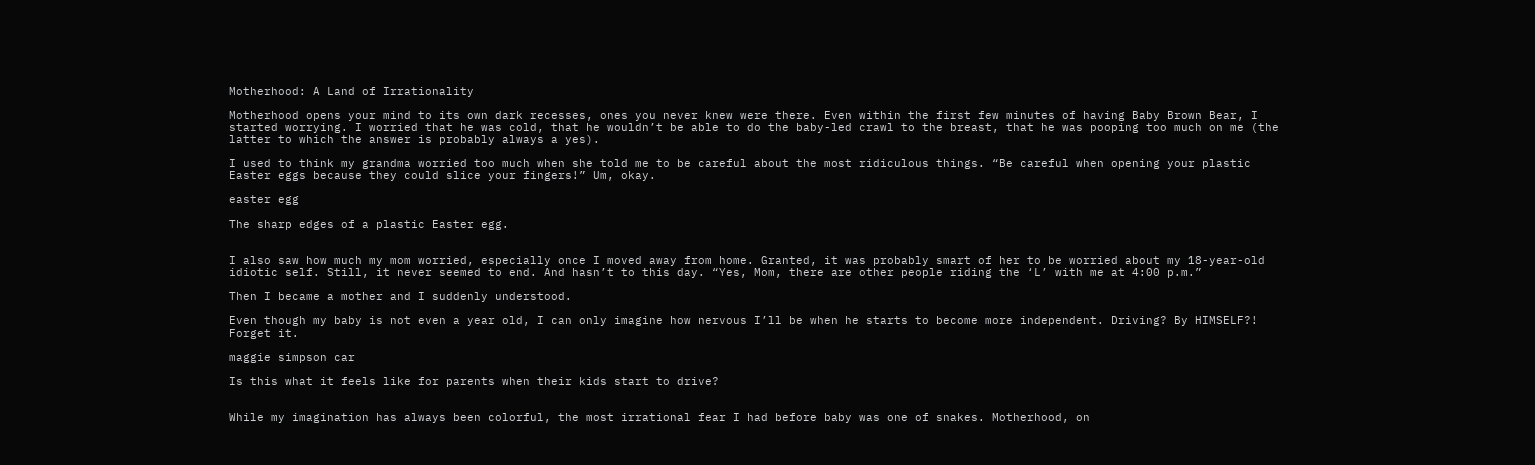Motherhood: A Land of Irrationality

Motherhood opens your mind to its own dark recesses, ones you never knew were there. Even within the first few minutes of having Baby Brown Bear, I started worrying. I worried that he was cold, that he wouldn’t be able to do the baby-led crawl to the breast, that he was pooping too much on me (the latter to which the answer is probably always a yes).

I used to think my grandma worried too much when she told me to be careful about the most ridiculous things. “Be careful when opening your plastic Easter eggs because they could slice your fingers!” Um, okay.

easter egg

The sharp edges of a plastic Easter egg.


I also saw how much my mom worried, especially once I moved away from home. Granted, it was probably smart of her to be worried about my 18-year-old idiotic self. Still, it never seemed to end. And hasn’t to this day. “Yes, Mom, there are other people riding the ‘L’ with me at 4:00 p.m.”

Then I became a mother and I suddenly understood.

Even though my baby is not even a year old, I can only imagine how nervous I’ll be when he starts to become more independent. Driving? By HIMSELF?! Forget it.

maggie simpson car

Is this what it feels like for parents when their kids start to drive?


While my imagination has always been colorful, the most irrational fear I had before baby was one of snakes. Motherhood, on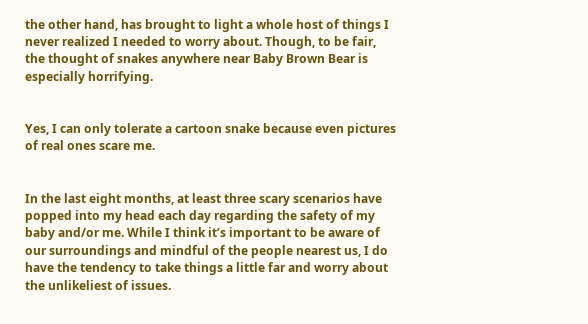the other hand, has brought to light a whole host of things I never realized I needed to worry about. Though, to be fair, the thought of snakes anywhere near Baby Brown Bear is especially horrifying.


Yes, I can only tolerate a cartoon snake because even pictures of real ones scare me.


In the last eight months, at least three scary scenarios have popped into my head each day regarding the safety of my baby and/or me. While I think it’s important to be aware of our surroundings and mindful of the people nearest us, I do have the tendency to take things a little far and worry about the unlikeliest of issues.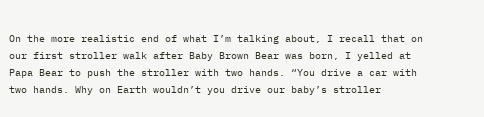On the more realistic end of what I’m talking about, I recall that on our first stroller walk after Baby Brown Bear was born, I yelled at Papa Bear to push the stroller with two hands. “You drive a car with two hands. Why on Earth wouldn’t you drive our baby’s stroller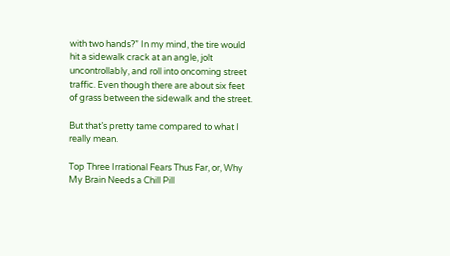with two hands?” In my mind, the tire would hit a sidewalk crack at an angle, jolt uncontrollably, and roll into oncoming street traffic. Even though there are about six feet of grass between the sidewalk and the street.

But that’s pretty tame compared to what I really mean.

Top Three Irrational Fears Thus Far, or, Why My Brain Needs a Chill Pill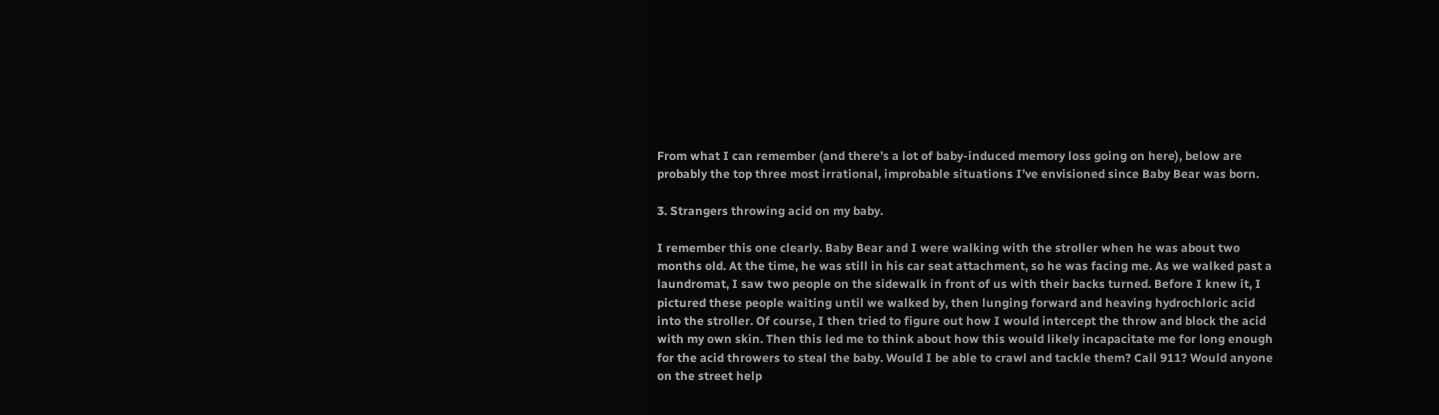From what I can remember (and there’s a lot of baby-induced memory loss going on here), below are probably the top three most irrational, improbable situations I’ve envisioned since Baby Bear was born.

3. Strangers throwing acid on my baby.

I remember this one clearly. Baby Bear and I were walking with the stroller when he was about two months old. At the time, he was still in his car seat attachment, so he was facing me. As we walked past a laundromat, I saw two people on the sidewalk in front of us with their backs turned. Before I knew it, I pictured these people waiting until we walked by, then lunging forward and heaving hydrochloric acid into the stroller. Of course, I then tried to figure out how I would intercept the throw and block the acid with my own skin. Then this led me to think about how this would likely incapacitate me for long enough for the acid throwers to steal the baby. Would I be able to crawl and tackle them? Call 911? Would anyone on the street help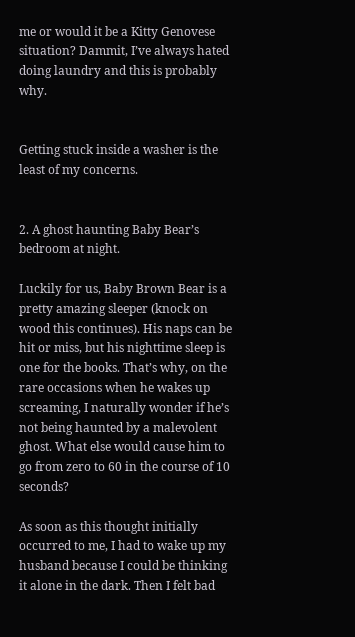me or would it be a Kitty Genovese situation? Dammit, I’ve always hated doing laundry and this is probably why.


Getting stuck inside a washer is the least of my concerns.


2. A ghost haunting Baby Bear’s bedroom at night.

Luckily for us, Baby Brown Bear is a pretty amazing sleeper (knock on wood this continues). His naps can be hit or miss, but his nighttime sleep is one for the books. That’s why, on the rare occasions when he wakes up screaming, I naturally wonder if he’s not being haunted by a malevolent ghost. What else would cause him to go from zero to 60 in the course of 10 seconds?

As soon as this thought initially occurred to me, I had to wake up my husband because I could be thinking it alone in the dark. Then I felt bad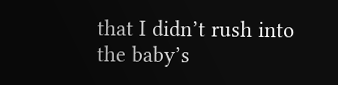that I didn’t rush into the baby’s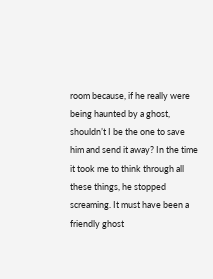room because, if he really were being haunted by a ghost, shouldn’t I be the one to save him and send it away? In the time it took me to think through all these things, he stopped screaming. It must have been a friendly ghost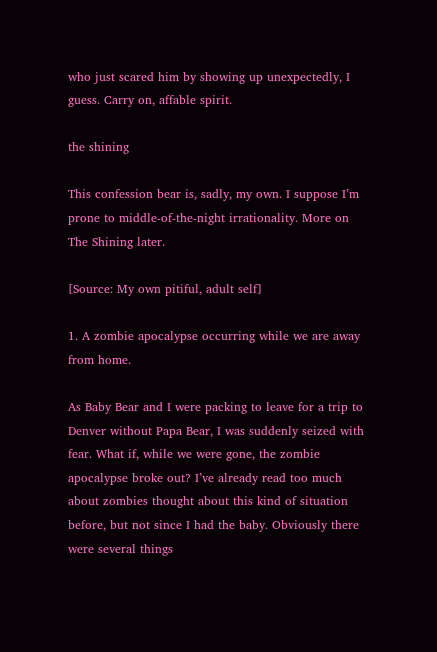who just scared him by showing up unexpectedly, I guess. Carry on, affable spirit.

the shining

This confession bear is, sadly, my own. I suppose I’m prone to middle-of-the-night irrationality. More on The Shining later.

[Source: My own pitiful, adult self]

1. A zombie apocalypse occurring while we are away from home.

As Baby Bear and I were packing to leave for a trip to Denver without Papa Bear, I was suddenly seized with fear. What if, while we were gone, the zombie apocalypse broke out? I’ve already read too much about zombies thought about this kind of situation before, but not since I had the baby. Obviously there were several things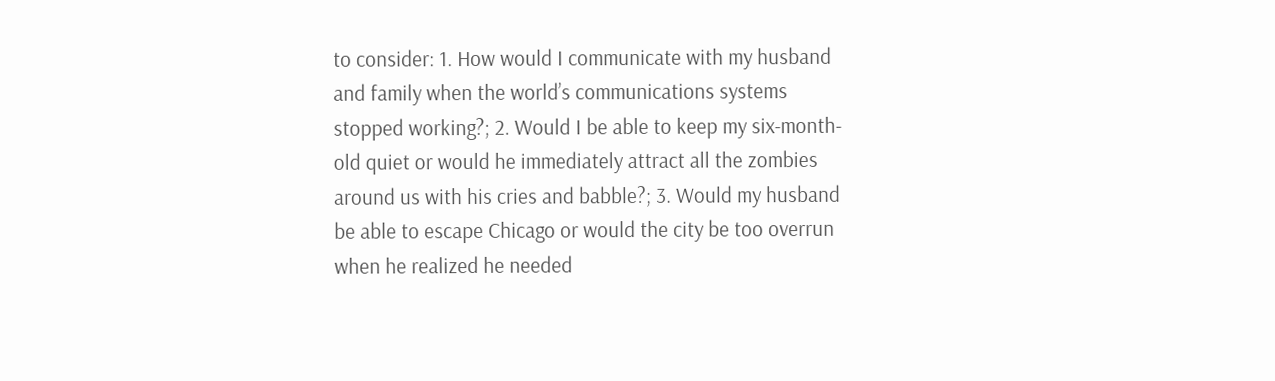to consider: 1. How would I communicate with my husband and family when the world’s communications systems stopped working?; 2. Would I be able to keep my six-month-old quiet or would he immediately attract all the zombies around us with his cries and babble?; 3. Would my husband be able to escape Chicago or would the city be too overrun when he realized he needed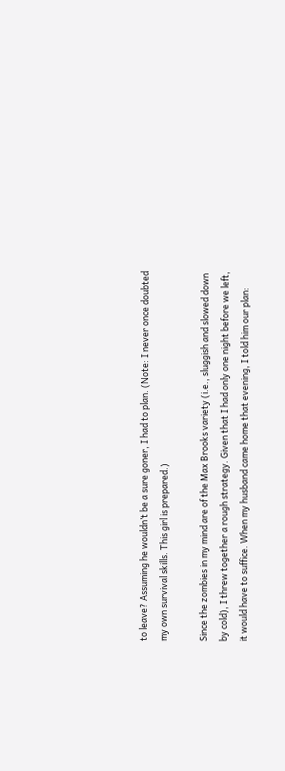to leave? Assuming he wouldn’t be a sure goner, I had to plan. (Note: I never once doubted my own survival skills. This girl is prepared.)

Since the zombies in my mind are of the Max Brooks variety (i.e., sluggish and slowed down by cold), I threw together a rough strategy. Given that I had only one night before we left, it would have to suffice. When my husband came home that evening, I told him our plan: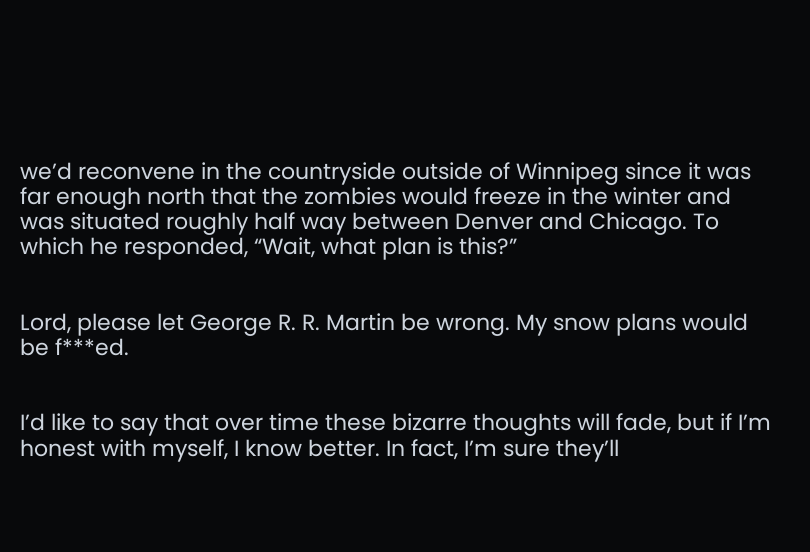we’d reconvene in the countryside outside of Winnipeg since it was far enough north that the zombies would freeze in the winter and was situated roughly half way between Denver and Chicago. To which he responded, “Wait, what plan is this?”


Lord, please let George R. R. Martin be wrong. My snow plans would be f***ed.


I’d like to say that over time these bizarre thoughts will fade, but if I’m honest with myself, I know better. In fact, I’m sure they’ll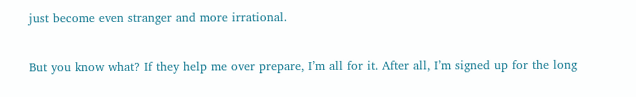just become even stranger and more irrational.

But you know what? If they help me over prepare, I’m all for it. After all, I’m signed up for the long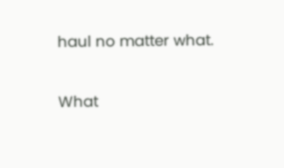haul no matter what.

What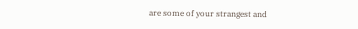are some of your strangest and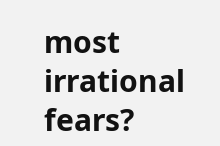most irrational fears?